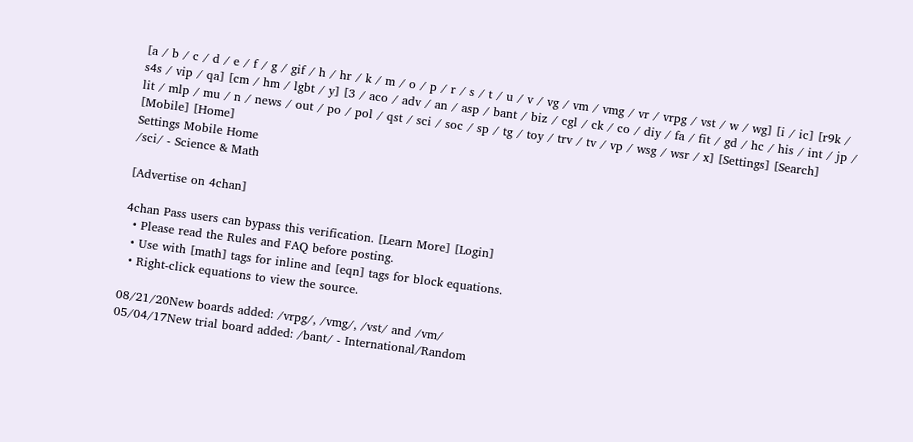[a / b / c / d / e / f / g / gif / h / hr / k / m / o / p / r / s / t / u / v / vg / vm / vmg / vr / vrpg / vst / w / wg] [i / ic] [r9k / s4s / vip / qa] [cm / hm / lgbt / y] [3 / aco / adv / an / asp / bant / biz / cgl / ck / co / diy / fa / fit / gd / hc / his / int / jp / lit / mlp / mu / n / news / out / po / pol / qst / sci / soc / sp / tg / toy / trv / tv / vp / wsg / wsr / x] [Settings] [Search] [Mobile] [Home]
Settings Mobile Home
/sci/ - Science & Math

[Advertise on 4chan]

4chan Pass users can bypass this verification. [Learn More] [Login]
  • Please read the Rules and FAQ before posting.
  • Use with [math] tags for inline and [eqn] tags for block equations.
  • Right-click equations to view the source.

08/21/20New boards added: /vrpg/, /vmg/, /vst/ and /vm/
05/04/17New trial board added: /bant/ - International/Random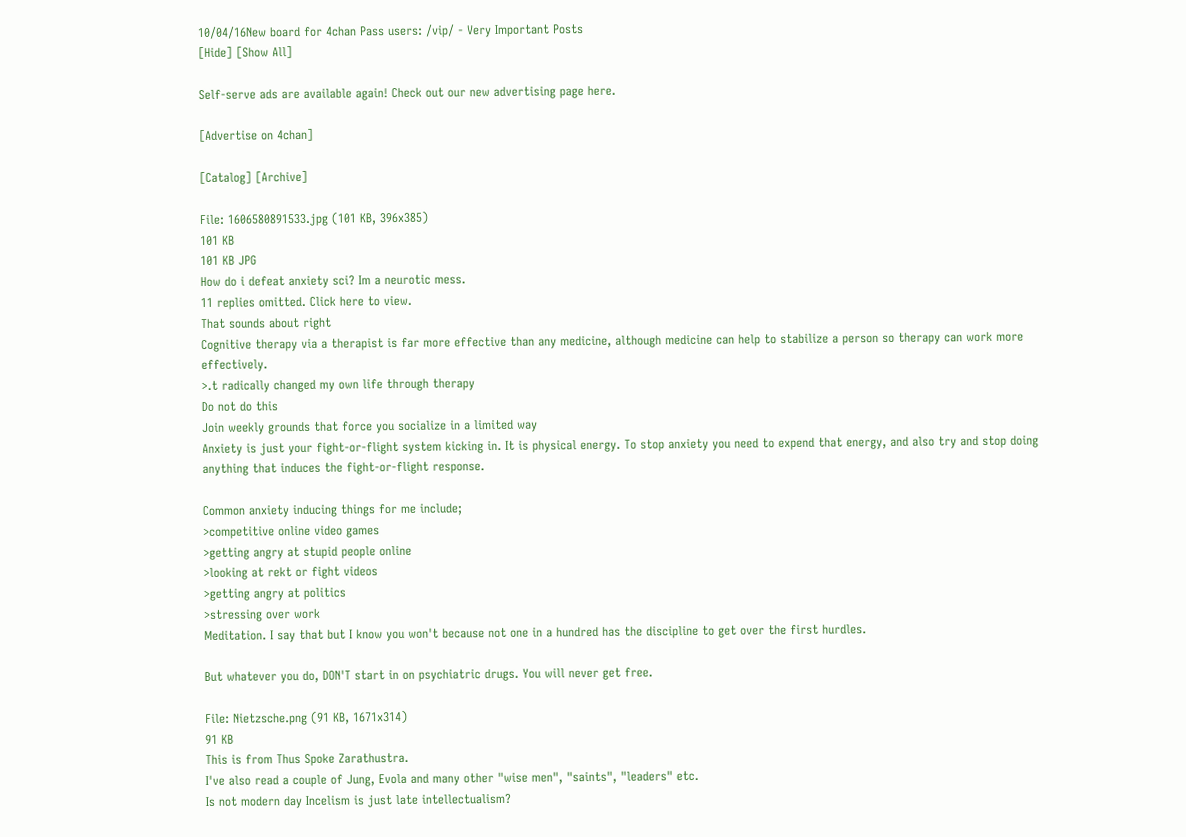10/04/16New board for 4chan Pass users: /vip/ - Very Important Posts
[Hide] [Show All]

Self-serve ads are available again! Check out our new advertising page here.

[Advertise on 4chan]

[Catalog] [Archive]

File: 1606580891533.jpg (101 KB, 396x385)
101 KB
101 KB JPG
How do i defeat anxiety sci? Im a neurotic mess.
11 replies omitted. Click here to view.
That sounds about right
Cognitive therapy via a therapist is far more effective than any medicine, although medicine can help to stabilize a person so therapy can work more effectively.
>.t radically changed my own life through therapy
Do not do this
Join weekly grounds that force you socialize in a limited way
Anxiety is just your fight-or-flight system kicking in. It is physical energy. To stop anxiety you need to expend that energy, and also try and stop doing anything that induces the fight-or-flight response.

Common anxiety inducing things for me include;
>competitive online video games
>getting angry at stupid people online
>looking at rekt or fight videos
>getting angry at politics
>stressing over work
Meditation. I say that but I know you won't because not one in a hundred has the discipline to get over the first hurdles.

But whatever you do, DON'T start in on psychiatric drugs. You will never get free.

File: Nietzsche.png (91 KB, 1671x314)
91 KB
This is from Thus Spoke Zarathustra.
I've also read a couple of Jung, Evola and many other "wise men", "saints", "leaders" etc.
Is not modern day Incelism is just late intellectualism?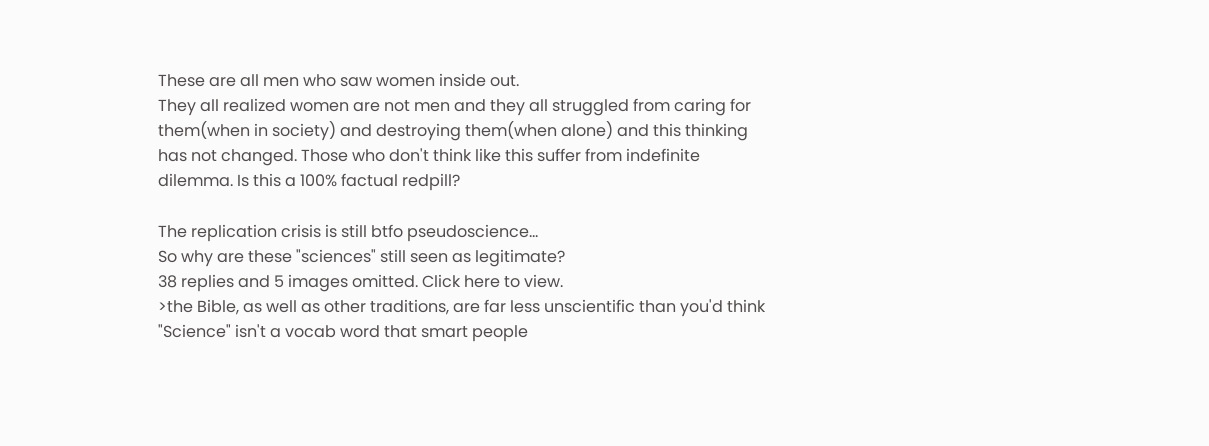These are all men who saw women inside out.
They all realized women are not men and they all struggled from caring for them(when in society) and destroying them(when alone) and this thinking has not changed. Those who don't think like this suffer from indefinite dilemma. Is this a 100% factual redpill?

The replication crisis is still btfo pseudoscience...
So why are these "sciences" still seen as legitimate?
38 replies and 5 images omitted. Click here to view.
>the Bible, as well as other traditions, are far less unscientific than you'd think
"Science" isn't a vocab word that smart people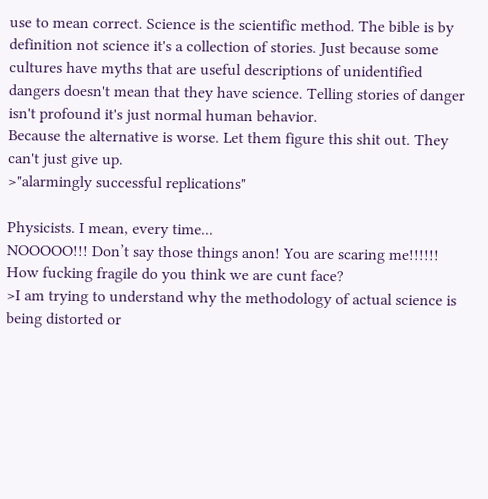use to mean correct. Science is the scientific method. The bible is by definition not science it's a collection of stories. Just because some cultures have myths that are useful descriptions of unidentified dangers doesn't mean that they have science. Telling stories of danger isn't profound it's just normal human behavior.
Because the alternative is worse. Let them figure this shit out. They can't just give up.
>"alarmingly successful replications"

Physicists. I mean, every time...
NOOOOO!!! Don’t say those things anon! You are scaring me!!!!!! How fucking fragile do you think we are cunt face?
>I am trying to understand why the methodology of actual science is being distorted or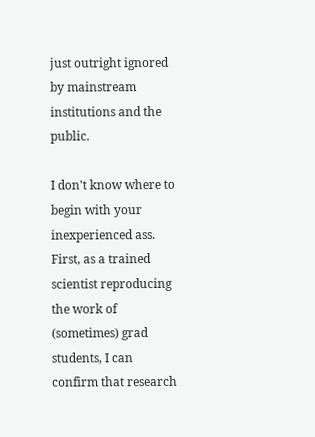just outright ignored by mainstream institutions and the public.

I don't know where to begin with your inexperienced ass. First, as a trained scientist reproducing the work of (sometimes) grad students, I can confirm that research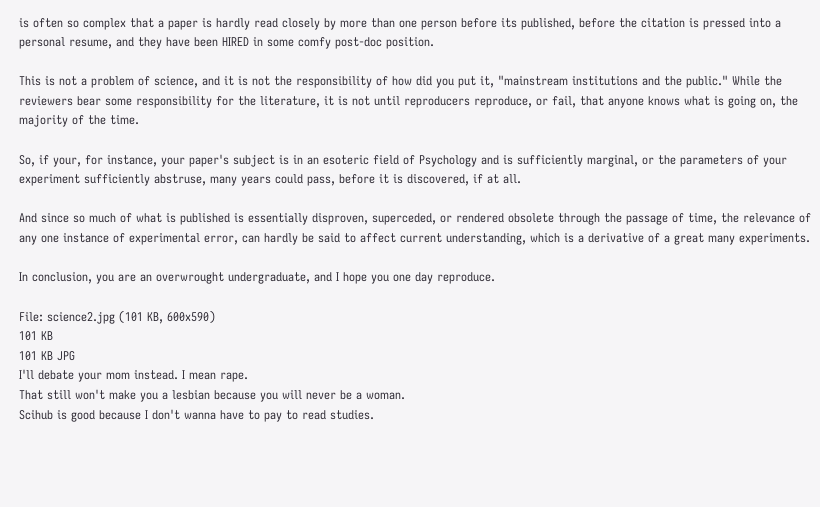is often so complex that a paper is hardly read closely by more than one person before its published, before the citation is pressed into a personal resume, and they have been HIRED in some comfy post-doc position.

This is not a problem of science, and it is not the responsibility of how did you put it, "mainstream institutions and the public." While the reviewers bear some responsibility for the literature, it is not until reproducers reproduce, or fail, that anyone knows what is going on, the majority of the time.

So, if your, for instance, your paper's subject is in an esoteric field of Psychology and is sufficiently marginal, or the parameters of your experiment sufficiently abstruse, many years could pass, before it is discovered, if at all.

And since so much of what is published is essentially disproven, superceded, or rendered obsolete through the passage of time, the relevance of any one instance of experimental error, can hardly be said to affect current understanding, which is a derivative of a great many experiments.

In conclusion, you are an overwrought undergraduate, and I hope you one day reproduce.

File: science2.jpg (101 KB, 600x590)
101 KB
101 KB JPG
I'll debate your mom instead. I mean rape.
That still won't make you a lesbian because you will never be a woman.
Scihub is good because I don't wanna have to pay to read studies.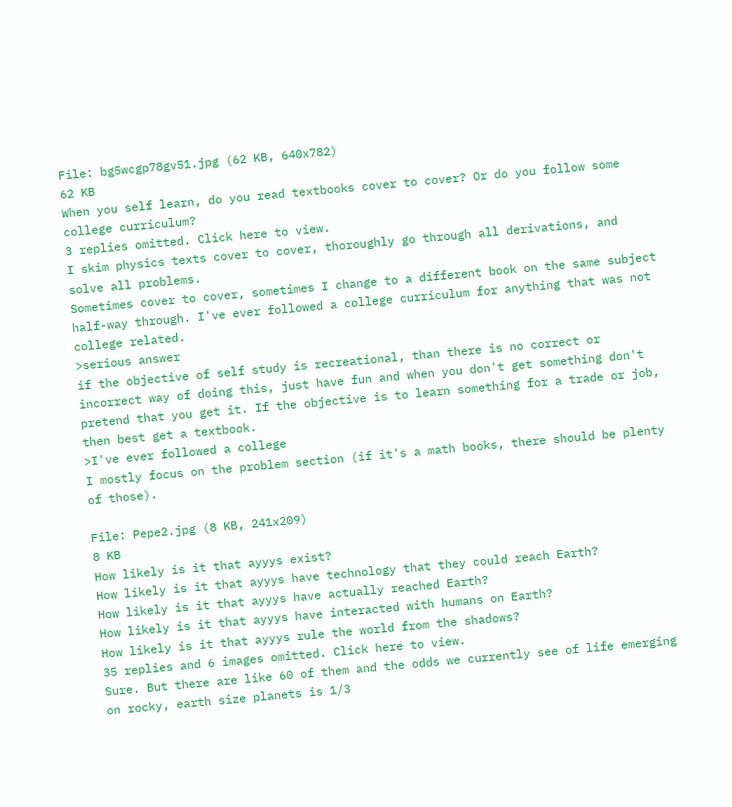File: bg5wcgp78gv51.jpg (62 KB, 640x782)
62 KB
When you self learn, do you read textbooks cover to cover? Or do you follow some college curriculum?
3 replies omitted. Click here to view.
I skim physics texts cover to cover, thoroughly go through all derivations, and solve all problems.
Sometimes cover to cover, sometimes I change to a different book on the same subject half-way through. I've ever followed a college curriculum for anything that was not college related.
>serious answer
if the objective of self study is recreational, than there is no correct or incorrect way of doing this, just have fun and when you don't get something don't pretend that you get it. If the objective is to learn something for a trade or job, then best get a textbook.
>I've ever followed a college
I mostly focus on the problem section (if it's a math books, there should be plenty of those).

File: Pepe2.jpg (8 KB, 241x209)
8 KB
How likely is it that ayyys exist?
How likely is it that ayyys have technology that they could reach Earth?
How likely is it that ayyys have actually reached Earth?
How likely is it that ayyys have interacted with humans on Earth?
How likely is it that ayyys rule the world from the shadows?
35 replies and 6 images omitted. Click here to view.
Sure. But there are like 60 of them and the odds we currently see of life emerging on rocky, earth size planets is 1/3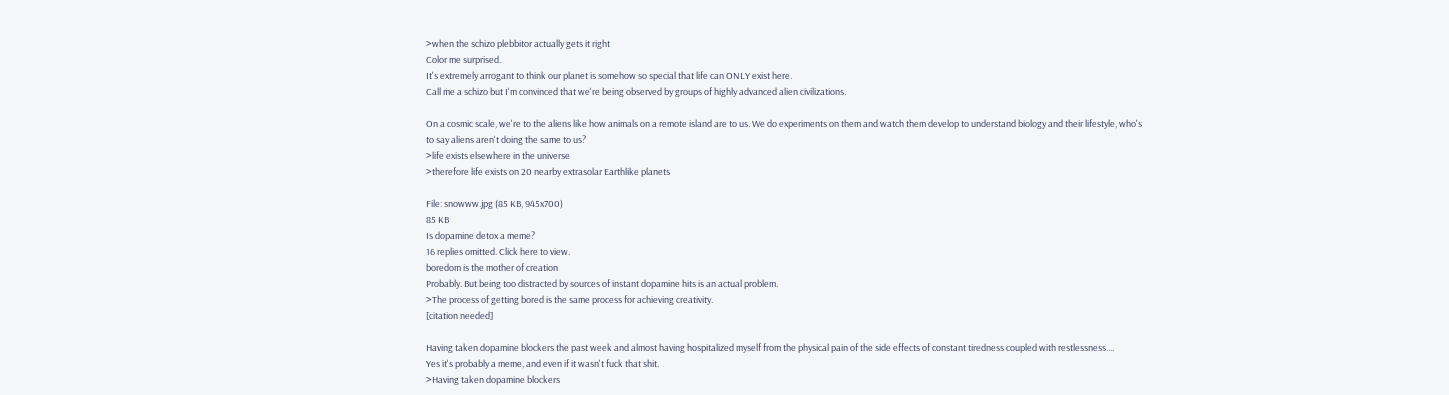>when the schizo plebbitor actually gets it right
Color me surprised.
It's extremely arrogant to think our planet is somehow so special that life can ONLY exist here.
Call me a schizo but I'm convinced that we're being observed by groups of highly advanced alien civilizations.

On a cosmic scale, we're to the aliens like how animals on a remote island are to us. We do experiments on them and watch them develop to understand biology and their lifestyle, who's to say aliens aren't doing the same to us?
>life exists elsewhere in the universe
>therefore life exists on 20 nearby extrasolar Earthlike planets

File: snowww.jpg (85 KB, 945x700)
85 KB
Is dopamine detox a meme?
16 replies omitted. Click here to view.
boredom is the mother of creation
Probably. But being too distracted by sources of instant dopamine hits is an actual problem.
>The process of getting bored is the same process for achieving creativity.
[citation needed]

Having taken dopamine blockers the past week and almost having hospitalized myself from the physical pain of the side effects of constant tiredness coupled with restlessness....
Yes it's probably a meme, and even if it wasn't fuck that shit.
>Having taken dopamine blockers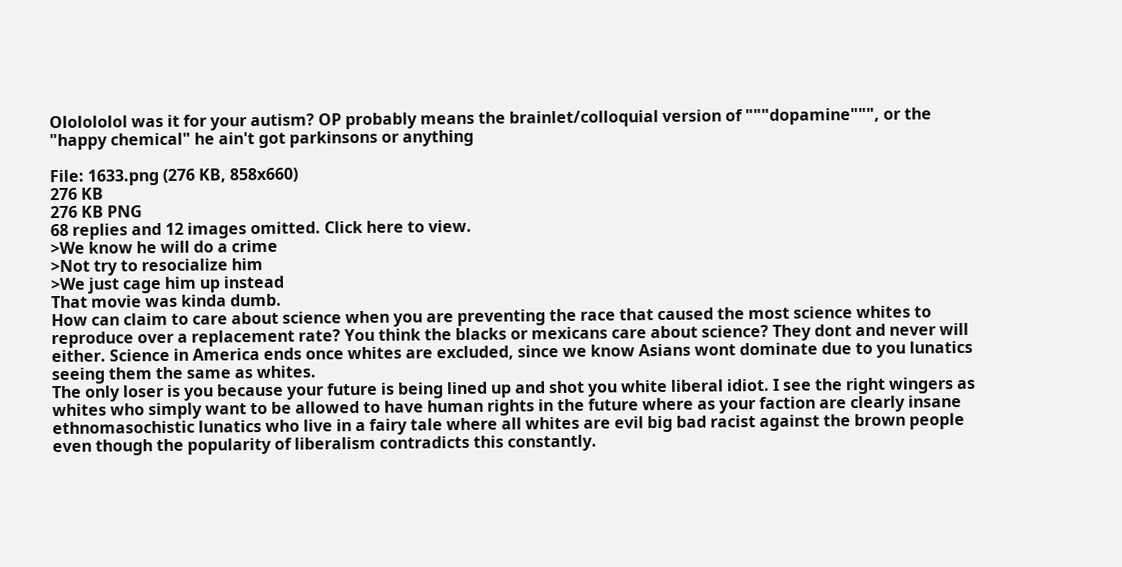Ololololol was it for your autism? OP probably means the brainlet/colloquial version of """dopamine""", or the "happy chemical" he ain't got parkinsons or anything

File: 1633.png (276 KB, 858x660)
276 KB
276 KB PNG
68 replies and 12 images omitted. Click here to view.
>We know he will do a crime
>Not try to resocialize him
>We just cage him up instead
That movie was kinda dumb.
How can claim to care about science when you are preventing the race that caused the most science whites to reproduce over a replacement rate? You think the blacks or mexicans care about science? They dont and never will either. Science in America ends once whites are excluded, since we know Asians wont dominate due to you lunatics seeing them the same as whites.
The only loser is you because your future is being lined up and shot you white liberal idiot. I see the right wingers as whites who simply want to be allowed to have human rights in the future where as your faction are clearly insane ethnomasochistic lunatics who live in a fairy tale where all whites are evil big bad racist against the brown people even though the popularity of liberalism contradicts this constantly.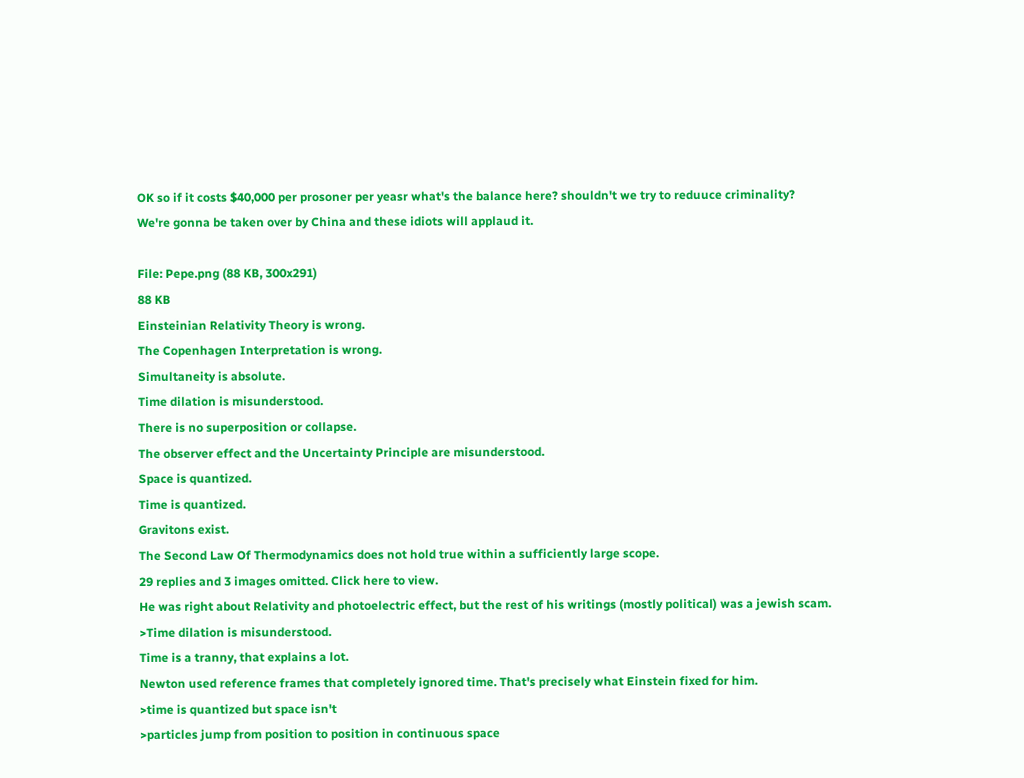OK so if it costs $40,000 per prosoner per yeasr what's the balance here? shouldn't we try to reduuce criminality?
We're gonna be taken over by China and these idiots will applaud it.

File: Pepe.png (88 KB, 300x291)
88 KB
Einsteinian Relativity Theory is wrong.
The Copenhagen Interpretation is wrong.
Simultaneity is absolute.
Time dilation is misunderstood.
There is no superposition or collapse.
The observer effect and the Uncertainty Principle are misunderstood.
Space is quantized.
Time is quantized.
Gravitons exist.
The Second Law Of Thermodynamics does not hold true within a sufficiently large scope.
29 replies and 3 images omitted. Click here to view.
He was right about Relativity and photoelectric effect, but the rest of his writings (mostly political) was a jewish scam.
>Time dilation is misunderstood.
Time is a tranny, that explains a lot.
Newton used reference frames that completely ignored time. That's precisely what Einstein fixed for him.
>time is quantized but space isn't
>particles jump from position to position in continuous space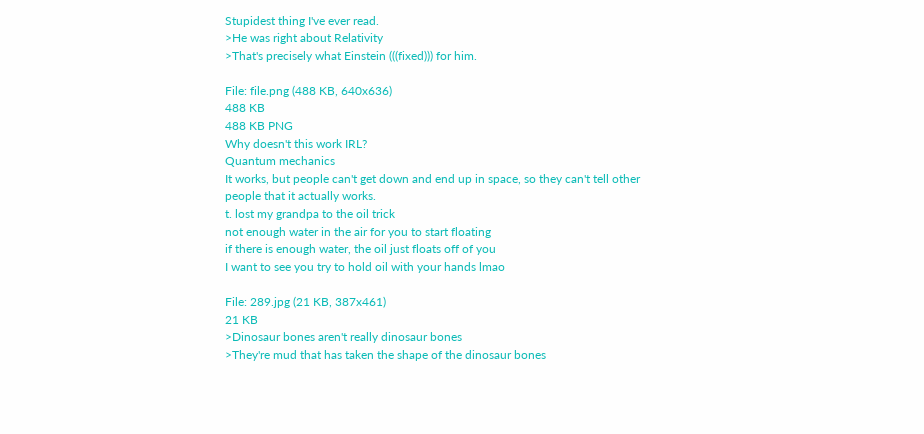Stupidest thing I've ever read.
>He was right about Relativity
>That's precisely what Einstein (((fixed))) for him.

File: file.png (488 KB, 640x636)
488 KB
488 KB PNG
Why doesn't this work IRL?
Quantum mechanics
It works, but people can't get down and end up in space, so they can't tell other people that it actually works.
t. lost my grandpa to the oil trick
not enough water in the air for you to start floating
if there is enough water, the oil just floats off of you
I want to see you try to hold oil with your hands lmao

File: 289.jpg (21 KB, 387x461)
21 KB
>Dinosaur bones aren't really dinosaur bones
>They're mud that has taken the shape of the dinosaur bones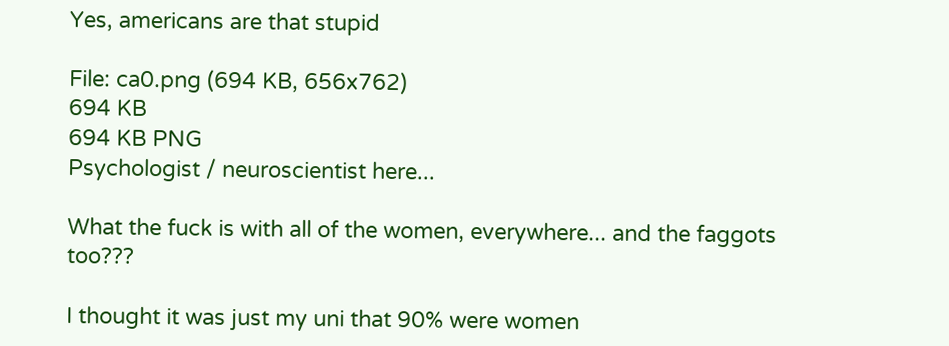Yes, americans are that stupid

File: ca0.png (694 KB, 656x762)
694 KB
694 KB PNG
Psychologist / neuroscientist here...

What the fuck is with all of the women, everywhere... and the faggots too???

I thought it was just my uni that 90% were women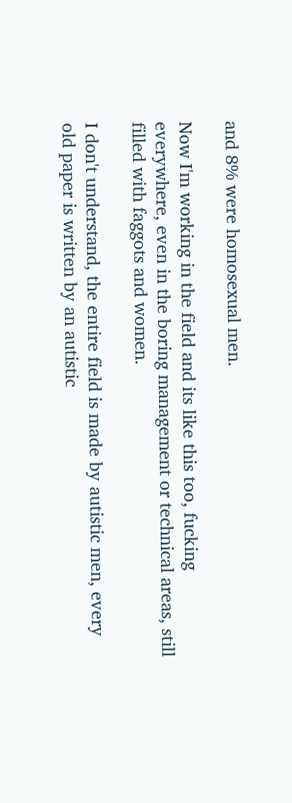and 8% were homosexual men.

Now I'm working in the field and its like this too, fucking everywhere, even in the boring management or technical areas, still filled with faggots and women.

I don't understand, the entire field is made by autistic men, every old paper is written by an autistic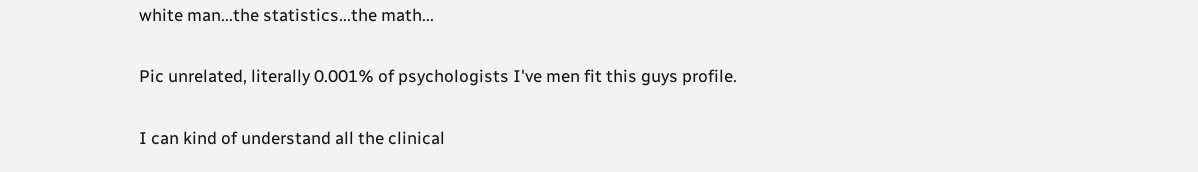white man...the statistics...the math...

Pic unrelated, literally 0.001% of psychologists I've men fit this guys profile.

I can kind of understand all the clinical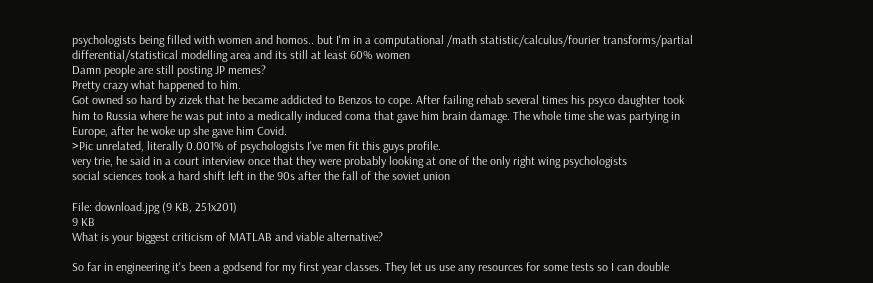psychologists being filled with women and homos.. but I'm in a computational /math statistic/calculus/fourier transforms/partial differential/statistical modelling area and its still at least 60% women
Damn people are still posting JP memes?
Pretty crazy what happened to him.
Got owned so hard by zizek that he became addicted to Benzos to cope. After failing rehab several times his psyco daughter took him to Russia where he was put into a medically induced coma that gave him brain damage. The whole time she was partying in Europe, after he woke up she gave him Covid.
>Pic unrelated, literally 0.001% of psychologists I've men fit this guys profile.
very trie, he said in a court interview once that they were probably looking at one of the only right wing psychologists
social sciences took a hard shift left in the 90s after the fall of the soviet union

File: download.jpg (9 KB, 251x201)
9 KB
What is your biggest criticism of MATLAB and viable alternative?

So far in engineering it's been a godsend for my first year classes. They let us use any resources for some tests so I can double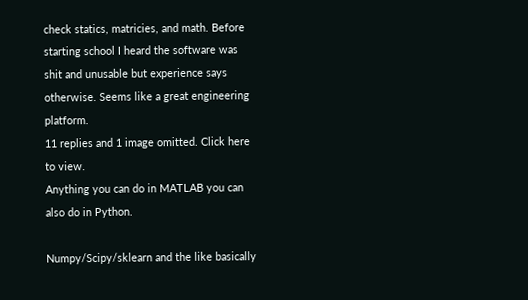check statics, matricies, and math. Before starting school I heard the software was shit and unusable but experience says otherwise. Seems like a great engineering platform.
11 replies and 1 image omitted. Click here to view.
Anything you can do in MATLAB you can also do in Python.

Numpy/Scipy/sklearn and the like basically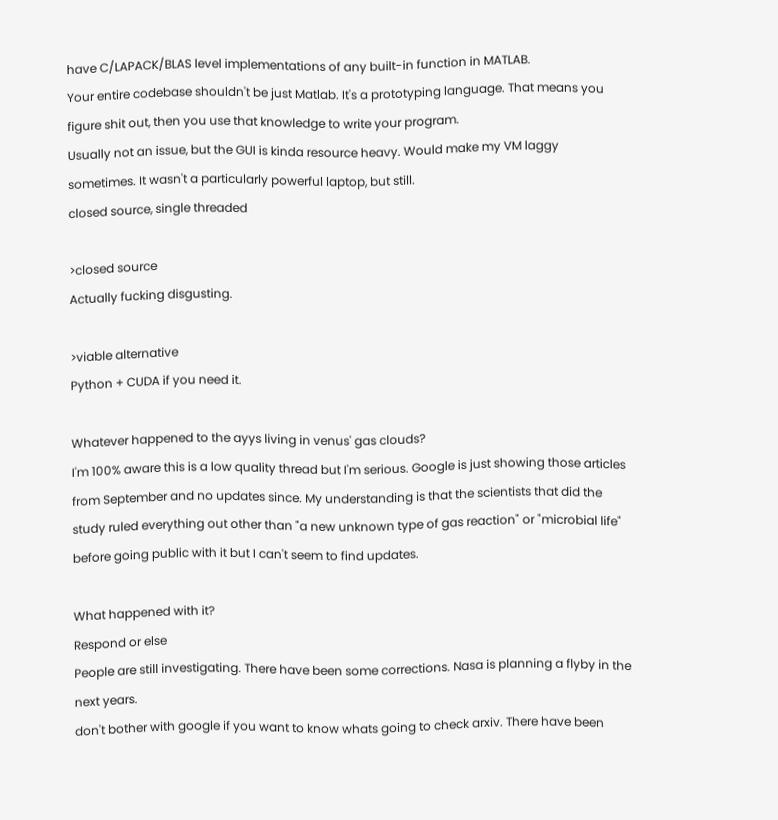have C/LAPACK/BLAS level implementations of any built-in function in MATLAB.
Your entire codebase shouldn't be just Matlab. It's a prototyping language. That means you figure shit out, then you use that knowledge to write your program.
Usually not an issue, but the GUI is kinda resource heavy. Would make my VM laggy sometimes. It wasn't a particularly powerful laptop, but still.
closed source, single threaded

>closed source
Actually fucking disgusting.

>viable alternative
Python + CUDA if you need it.

Whatever happened to the ayys living in venus' gas clouds?
I'm 100% aware this is a low quality thread but I'm serious. Google is just showing those articles from September and no updates since. My understanding is that the scientists that did the study ruled everything out other than "a new unknown type of gas reaction" or "microbial life" before going public with it but I can't seem to find updates.

What happened with it?
Respond or else
People are still investigating. There have been some corrections. Nasa is planning a flyby in the next years.
don't bother with google if you want to know whats going to check arxiv. There have been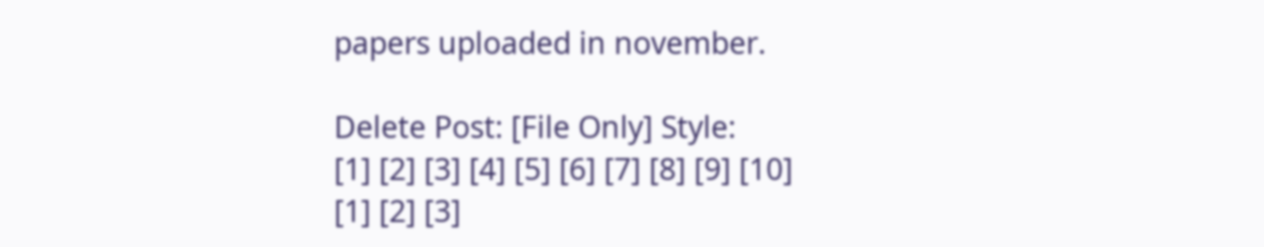papers uploaded in november.

Delete Post: [File Only] Style:
[1] [2] [3] [4] [5] [6] [7] [8] [9] [10]
[1] [2] [3]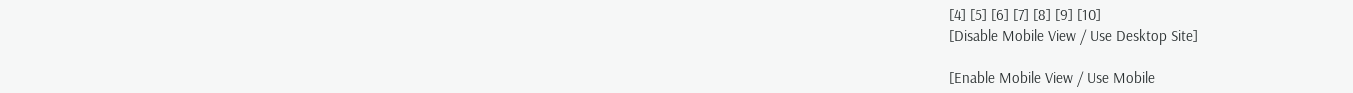[4] [5] [6] [7] [8] [9] [10]
[Disable Mobile View / Use Desktop Site]

[Enable Mobile View / Use Mobile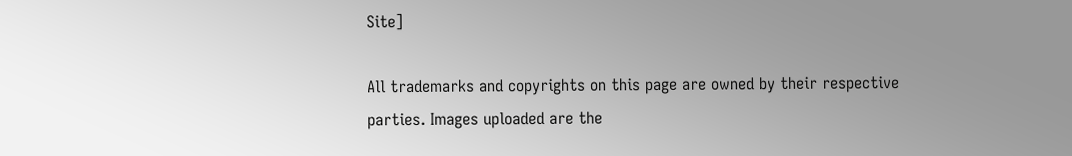Site]

All trademarks and copyrights on this page are owned by their respective parties. Images uploaded are the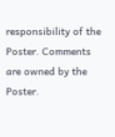responsibility of the Poster. Comments are owned by the Poster.